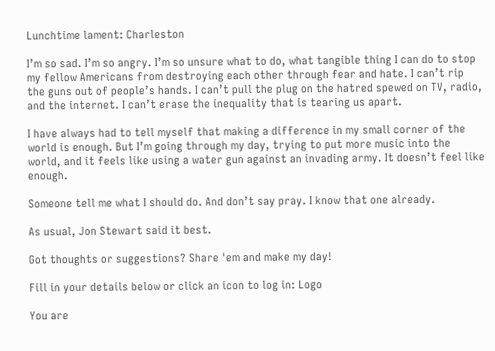Lunchtime lament: Charleston

I’m so sad. I’m so angry. I’m so unsure what to do, what tangible thing I can do to stop my fellow Americans from destroying each other through fear and hate. I can’t rip the guns out of people’s hands. I can’t pull the plug on the hatred spewed on TV, radio, and the internet. I can’t erase the inequality that is tearing us apart.

I have always had to tell myself that making a difference in my small corner of the world is enough. But I’m going through my day, trying to put more music into the world, and it feels like using a water gun against an invading army. It doesn’t feel like enough.

Someone tell me what I should do. And don’t say pray. I know that one already.

As usual, Jon Stewart said it best.

Got thoughts or suggestions? Share 'em and make my day!

Fill in your details below or click an icon to log in: Logo

You are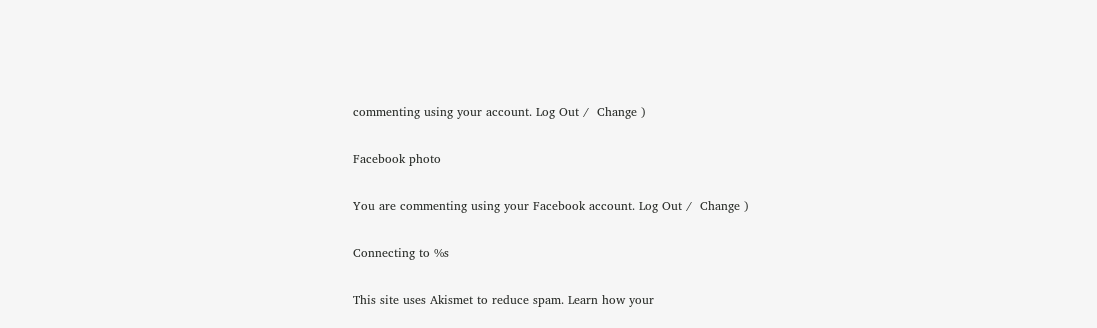commenting using your account. Log Out /  Change )

Facebook photo

You are commenting using your Facebook account. Log Out /  Change )

Connecting to %s

This site uses Akismet to reduce spam. Learn how your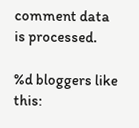comment data is processed.

%d bloggers like this: